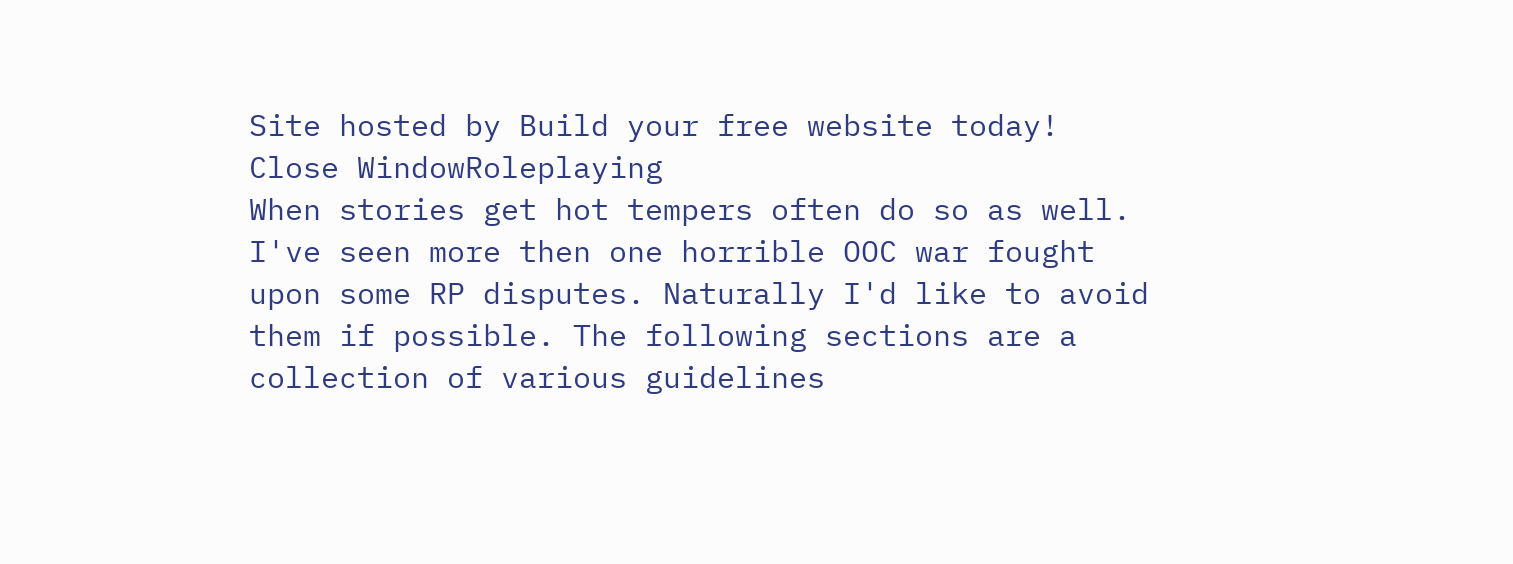Site hosted by Build your free website today!
Close WindowRoleplaying
When stories get hot tempers often do so as well. I've seen more then one horrible OOC war fought upon some RP disputes. Naturally I'd like to avoid them if possible. The following sections are a collection of various guidelines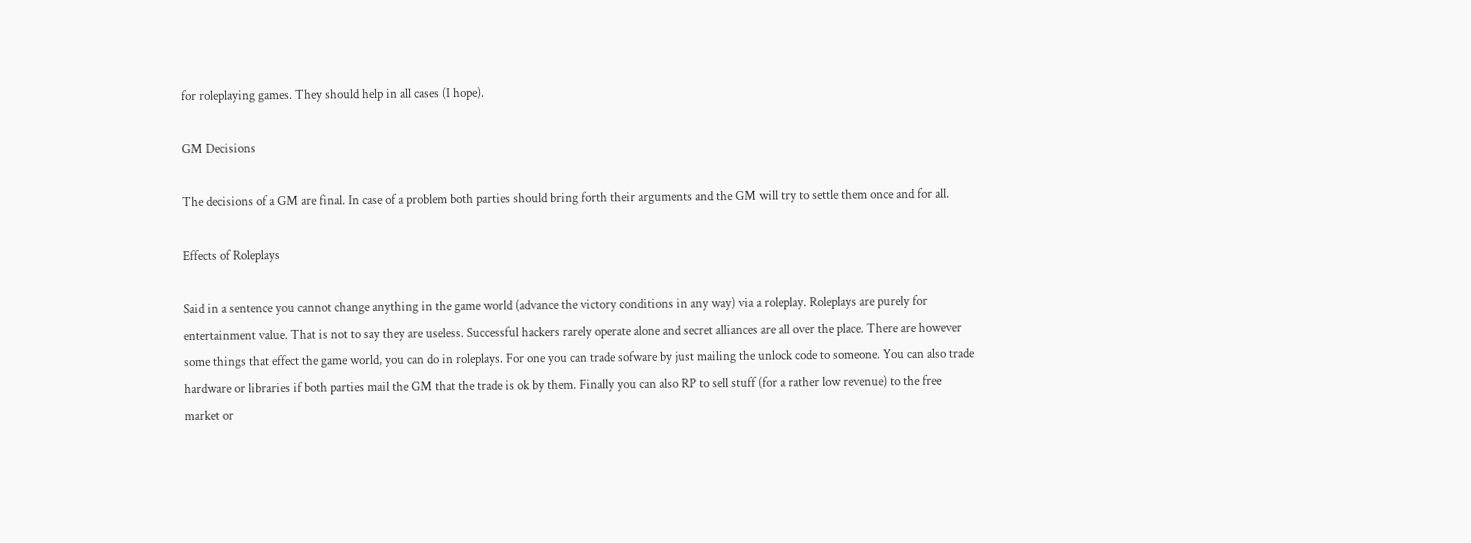for roleplaying games. They should help in all cases (I hope).

GM Decisions

The decisions of a GM are final. In case of a problem both parties should bring forth their arguments and the GM will try to settle them once and for all.

Effects of Roleplays

Said in a sentence you cannot change anything in the game world (advance the victory conditions in any way) via a roleplay. Roleplays are purely for entertainment value. That is not to say they are useless. Successful hackers rarely operate alone and secret alliances are all over the place. There are however some things that effect the game world, you can do in roleplays. For one you can trade sofware by just mailing the unlock code to someone. You can also trade hardware or libraries if both parties mail the GM that the trade is ok by them. Finally you can also RP to sell stuff (for a rather low revenue) to the free market or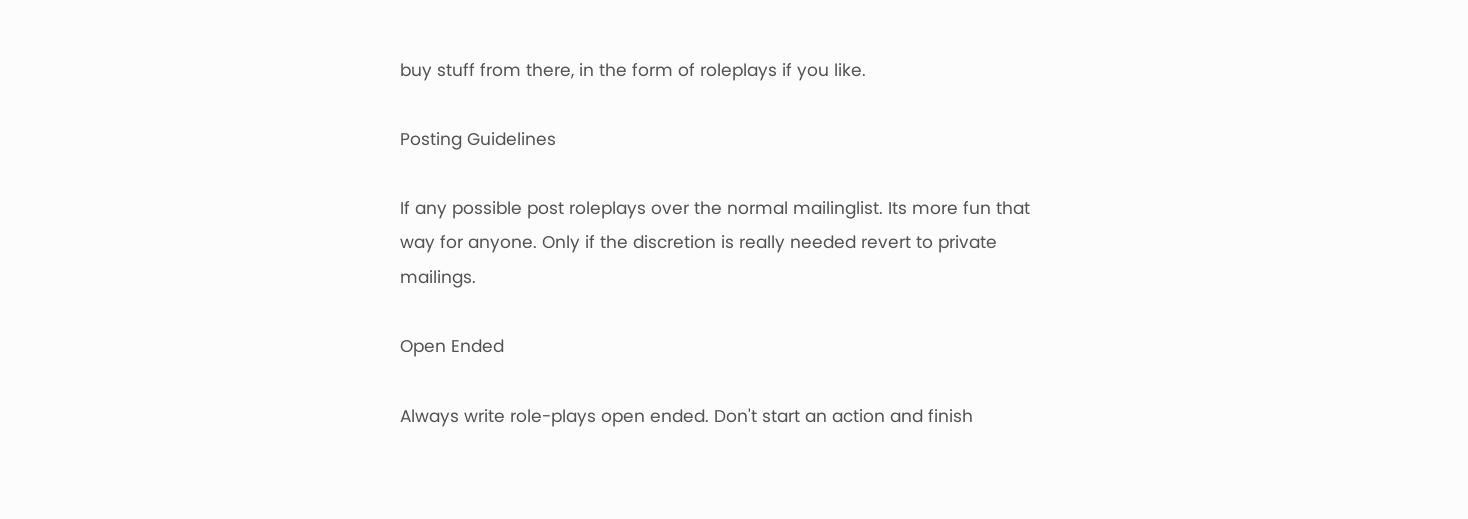buy stuff from there, in the form of roleplays if you like.

Posting Guidelines

If any possible post roleplays over the normal mailinglist. Its more fun that way for anyone. Only if the discretion is really needed revert to private mailings.

Open Ended

Always write role-plays open ended. Don't start an action and finish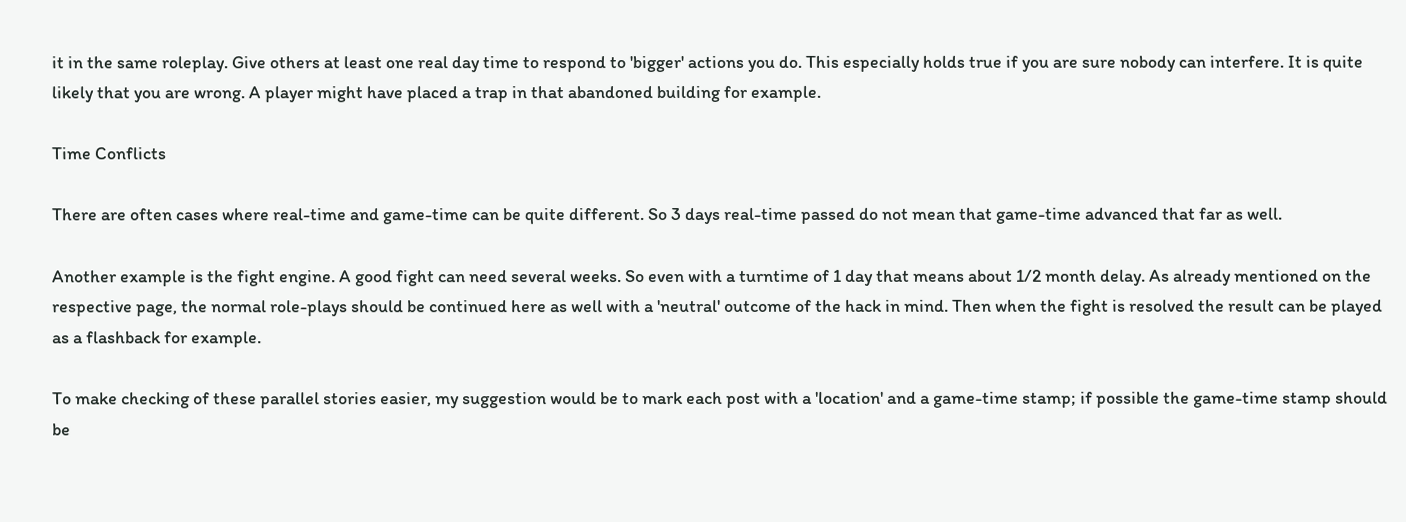it in the same roleplay. Give others at least one real day time to respond to 'bigger' actions you do. This especially holds true if you are sure nobody can interfere. It is quite likely that you are wrong. A player might have placed a trap in that abandoned building for example.

Time Conflicts

There are often cases where real-time and game-time can be quite different. So 3 days real-time passed do not mean that game-time advanced that far as well.

Another example is the fight engine. A good fight can need several weeks. So even with a turntime of 1 day that means about 1/2 month delay. As already mentioned on the respective page, the normal role-plays should be continued here as well with a 'neutral' outcome of the hack in mind. Then when the fight is resolved the result can be played as a flashback for example.

To make checking of these parallel stories easier, my suggestion would be to mark each post with a 'location' and a game-time stamp; if possible the game-time stamp should be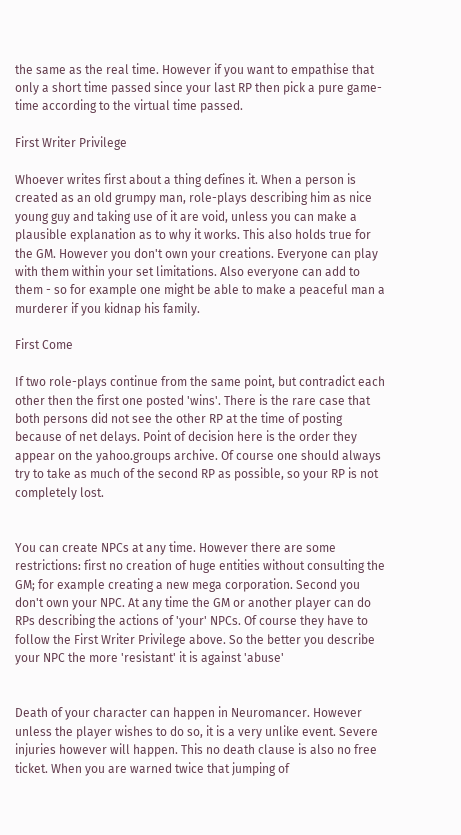the same as the real time. However if you want to empathise that only a short time passed since your last RP then pick a pure game-time according to the virtual time passed.

First Writer Privilege

Whoever writes first about a thing defines it. When a person is created as an old grumpy man, role-plays describing him as nice young guy and taking use of it are void, unless you can make a plausible explanation as to why it works. This also holds true for the GM. However you don't own your creations. Everyone can play with them within your set limitations. Also everyone can add to them - so for example one might be able to make a peaceful man a murderer if you kidnap his family.

First Come

If two role-plays continue from the same point, but contradict each other then the first one posted 'wins'. There is the rare case that both persons did not see the other RP at the time of posting because of net delays. Point of decision here is the order they appear on the yahoo.groups archive. Of course one should always try to take as much of the second RP as possible, so your RP is not completely lost.


You can create NPCs at any time. However there are some restrictions: first no creation of huge entities without consulting the GM; for example creating a new mega corporation. Second you don't own your NPC. At any time the GM or another player can do RPs describing the actions of 'your' NPCs. Of course they have to follow the First Writer Privilege above. So the better you describe your NPC the more 'resistant' it is against 'abuse'


Death of your character can happen in Neuromancer. However unless the player wishes to do so, it is a very unlike event. Severe injuries however will happen. This no death clause is also no free ticket. When you are warned twice that jumping of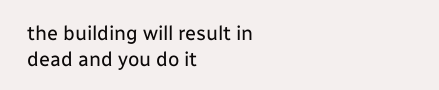the building will result in dead and you do it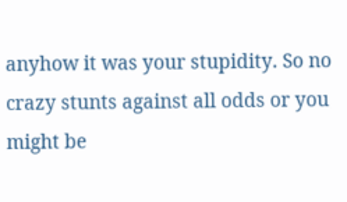anyhow it was your stupidity. So no crazy stunts against all odds or you might be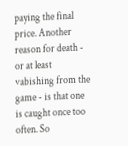paying the final price. Another reason for death - or at least vabishing from the game - is that one is caught once too often. So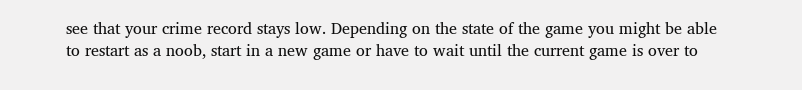see that your crime record stays low. Depending on the state of the game you might be able to restart as a noob, start in a new game or have to wait until the current game is over to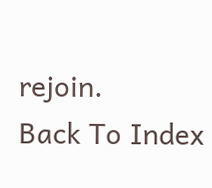rejoin.
Back To Index